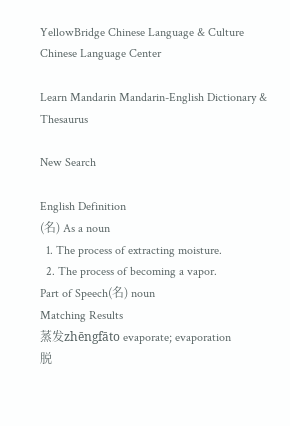YellowBridge Chinese Language & Culture
Chinese Language Center

Learn Mandarin Mandarin-English Dictionary & Thesaurus

New Search

English Definition
(名) As a noun
  1. The process of extracting moisture.
  2. The process of becoming a vapor.
Part of Speech(名) noun
Matching Results
蒸发zhēngfāto evaporate; evaporation
脱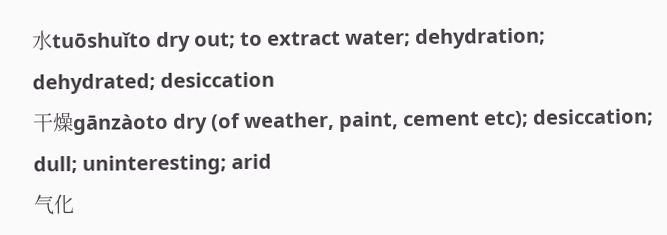水tuōshuǐto dry out; to extract water; dehydration; dehydrated; desiccation
干燥gānzàoto dry (of weather, paint, cement etc); desiccation; dull; uninteresting; arid
气化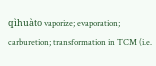qìhuàto vaporize; evaporation; carburetion; transformation in TCM (i.e.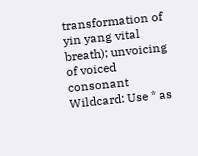transformation of yin yang vital breath); unvoicing of voiced consonant
Wildcard: Use * as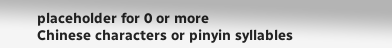placeholder for 0 or more
Chinese characters or pinyin syllables